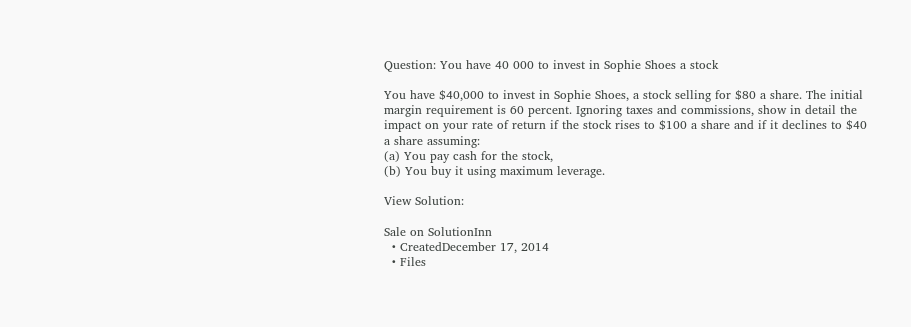Question: You have 40 000 to invest in Sophie Shoes a stock

You have $40,000 to invest in Sophie Shoes, a stock selling for $80 a share. The initial margin requirement is 60 percent. Ignoring taxes and commissions, show in detail the impact on your rate of return if the stock rises to $100 a share and if it declines to $40 a share assuming:
(a) You pay cash for the stock,
(b) You buy it using maximum leverage.

View Solution:

Sale on SolutionInn
  • CreatedDecember 17, 2014
  • Files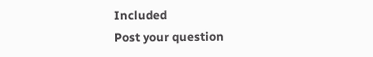Included
Post your question